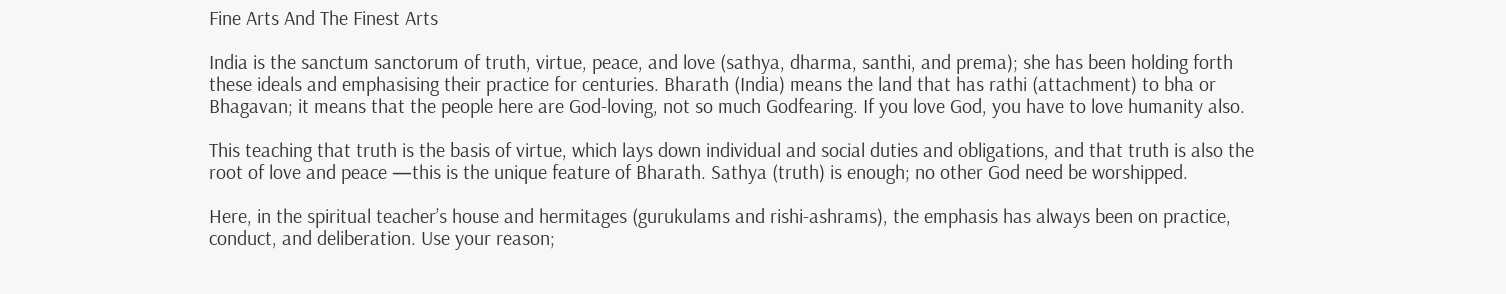Fine Arts And The Finest Arts

India is the sanctum sanctorum of truth, virtue, peace, and love (sathya, dharma, santhi, and prema); she has been holding forth these ideals and emphasising their practice for centuries. Bharath (India) means the land that has rathi (attachment) to bha or Bhagavan; it means that the people here are God-loving, not so much Godfearing. If you love God, you have to love humanity also.

This teaching that truth is the basis of virtue, which lays down individual and social duties and obligations, and that truth is also the root of love and peace —this is the unique feature of Bharath. Sathya (truth) is enough; no other God need be worshipped.

Here, in the spiritual teacher’s house and hermitages (gurukulams and rishi-ashrams), the emphasis has always been on practice, conduct, and deliberation. Use your reason;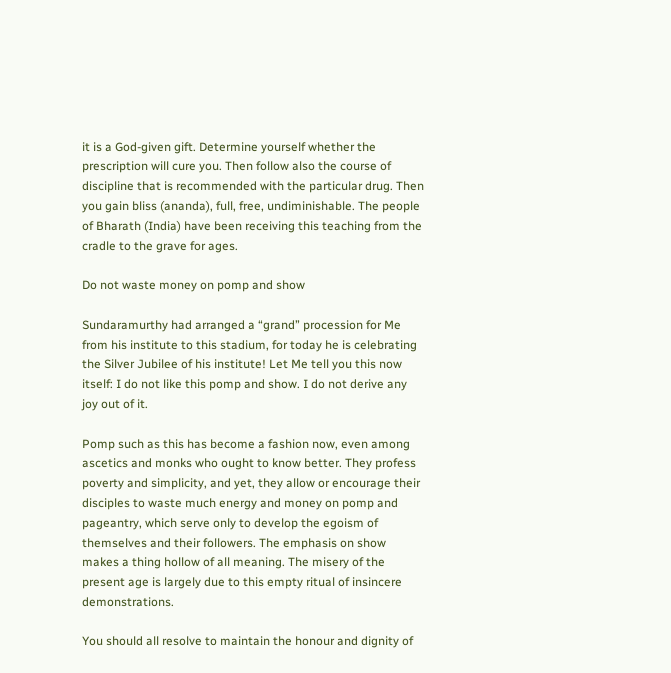it is a God-given gift. Determine yourself whether the prescription will cure you. Then follow also the course of discipline that is recommended with the particular drug. Then you gain bliss (ananda), full, free, undiminishable. The people of Bharath (India) have been receiving this teaching from the cradle to the grave for ages.

Do not waste money on pomp and show

Sundaramurthy had arranged a “grand” procession for Me from his institute to this stadium, for today he is celebrating the Silver Jubilee of his institute! Let Me tell you this now itself: I do not like this pomp and show. I do not derive any joy out of it.

Pomp such as this has become a fashion now, even among ascetics and monks who ought to know better. They profess poverty and simplicity, and yet, they allow or encourage their disciples to waste much energy and money on pomp and pageantry, which serve only to develop the egoism of themselves and their followers. The emphasis on show makes a thing hollow of all meaning. The misery of the present age is largely due to this empty ritual of insincere demonstrations.

You should all resolve to maintain the honour and dignity of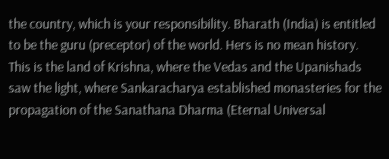the country, which is your responsibility. Bharath (India) is entitled to be the guru (preceptor) of the world. Hers is no mean history. This is the land of Krishna, where the Vedas and the Upanishads saw the light, where Sankaracharya established monasteries for the propagation of the Sanathana Dharma (Eternal Universal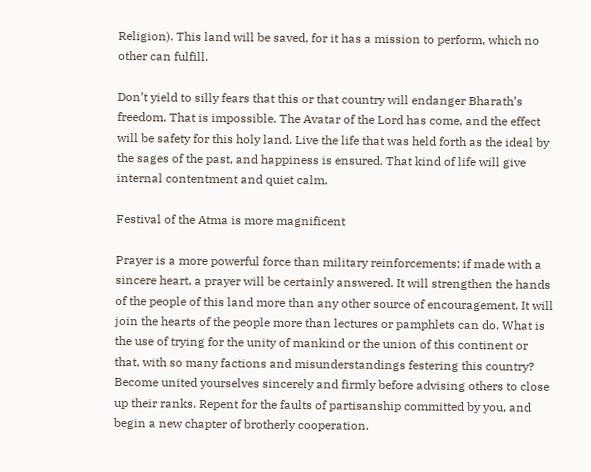Religion). This land will be saved, for it has a mission to perform, which no other can fulfill.

Don’t yield to silly fears that this or that country will endanger Bharath’s freedom. That is impossible. The Avatar of the Lord has come, and the effect will be safety for this holy land. Live the life that was held forth as the ideal by the sages of the past, and happiness is ensured. That kind of life will give internal contentment and quiet calm.

Festival of the Atma is more magnificent

Prayer is a more powerful force than military reinforcements; if made with a sincere heart, a prayer will be certainly answered. It will strengthen the hands of the people of this land more than any other source of encouragement. It will join the hearts of the people more than lectures or pamphlets can do. What is the use of trying for the unity of mankind or the union of this continent or that, with so many factions and misunderstandings festering this country? Become united yourselves sincerely and firmly before advising others to close up their ranks. Repent for the faults of partisanship committed by you, and begin a new chapter of brotherly cooperation.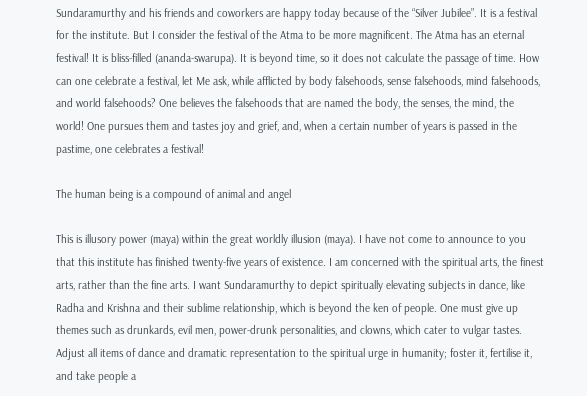Sundaramurthy and his friends and coworkers are happy today because of the “Silver Jubilee”. It is a festival for the institute. But I consider the festival of the Atma to be more magnificent. The Atma has an eternal festival! It is bliss-filled (ananda-swarupa). It is beyond time, so it does not calculate the passage of time. How can one celebrate a festival, let Me ask, while afflicted by body falsehoods, sense falsehoods, mind falsehoods, and world falsehoods? One believes the falsehoods that are named the body, the senses, the mind, the world! One pursues them and tastes joy and grief, and, when a certain number of years is passed in the pastime, one celebrates a festival!

The human being is a compound of animal and angel

This is illusory power (maya) within the great worldly illusion (maya). I have not come to announce to you that this institute has finished twenty-five years of existence. I am concerned with the spiritual arts, the finest arts, rather than the fine arts. I want Sundaramurthy to depict spiritually elevating subjects in dance, like Radha and Krishna and their sublime relationship, which is beyond the ken of people. One must give up themes such as drunkards, evil men, power-drunk personalities, and clowns, which cater to vulgar tastes. Adjust all items of dance and dramatic representation to the spiritual urge in humanity; foster it, fertilise it, and take people a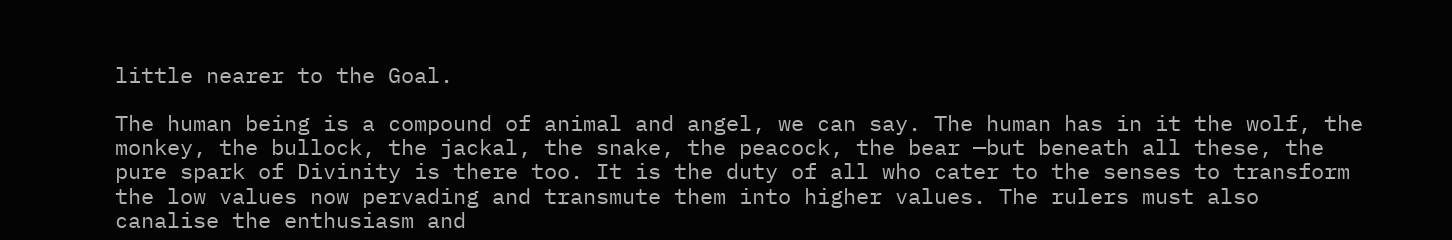little nearer to the Goal.

The human being is a compound of animal and angel, we can say. The human has in it the wolf, the monkey, the bullock, the jackal, the snake, the peacock, the bear —but beneath all these, the pure spark of Divinity is there too. It is the duty of all who cater to the senses to transform the low values now pervading and transmute them into higher values. The rulers must also canalise the enthusiasm and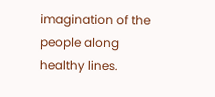imagination of the people along healthy lines.